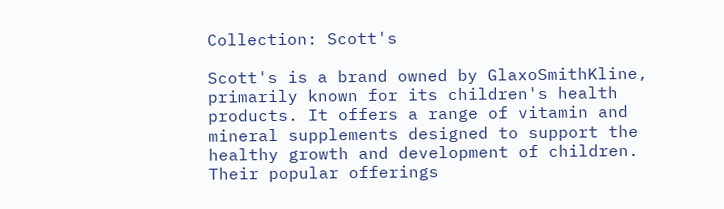Collection: Scott's

Scott's is a brand owned by GlaxoSmithKline, primarily known for its children's health products. It offers a range of vitamin and mineral supplements designed to support the healthy growth and development of children. Their popular offerings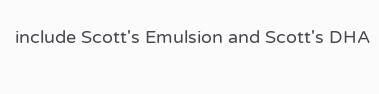include Scott's Emulsion and Scott's DHA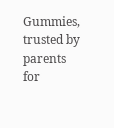Gummies, trusted by parents for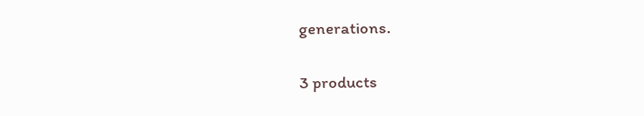generations.

3 products